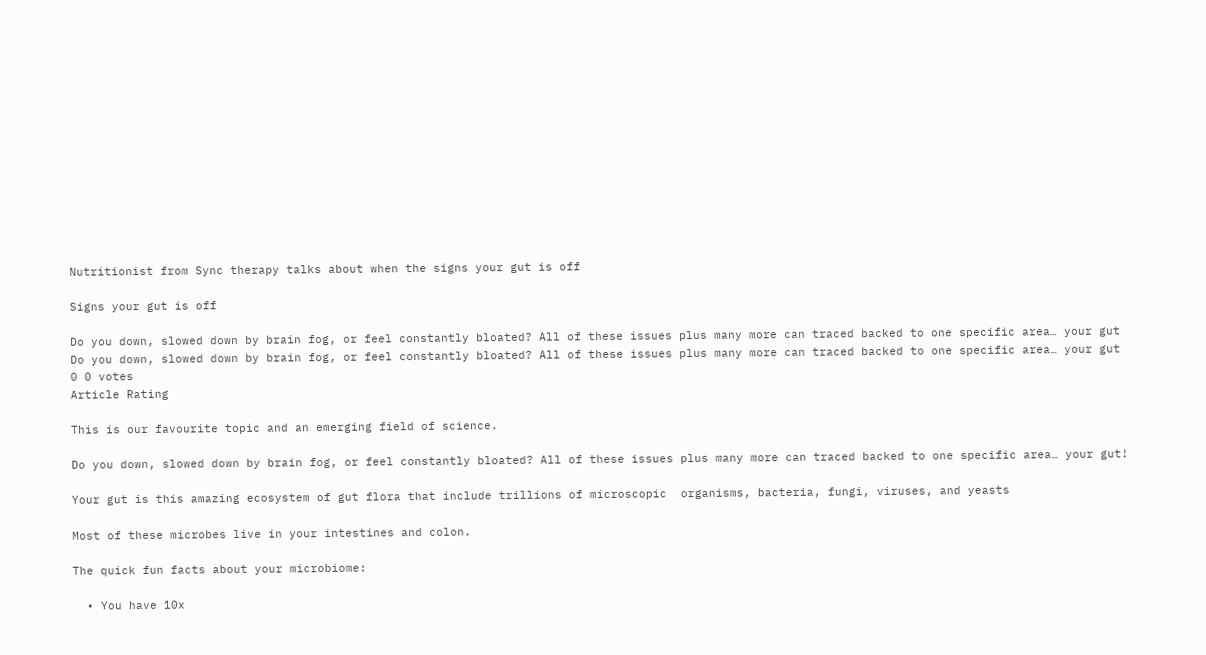Nutritionist from Sync therapy talks about when the signs your gut is off

Signs your gut is off

Do you down, slowed down by brain fog, or feel constantly bloated? All of these issues plus many more can traced backed to one specific area… your gut
Do you down, slowed down by brain fog, or feel constantly bloated? All of these issues plus many more can traced backed to one specific area… your gut
0 0 votes
Article Rating

This is our favourite topic and an emerging field of science.

Do you down, slowed down by brain fog, or feel constantly bloated? All of these issues plus many more can traced backed to one specific area… your gut!

Your gut is this amazing ecosystem of gut flora that include trillions of microscopic  organisms, bacteria, fungi, viruses, and yeasts

Most of these microbes live in your intestines and colon.

The quick fun facts about your microbiome:

  • You have 10x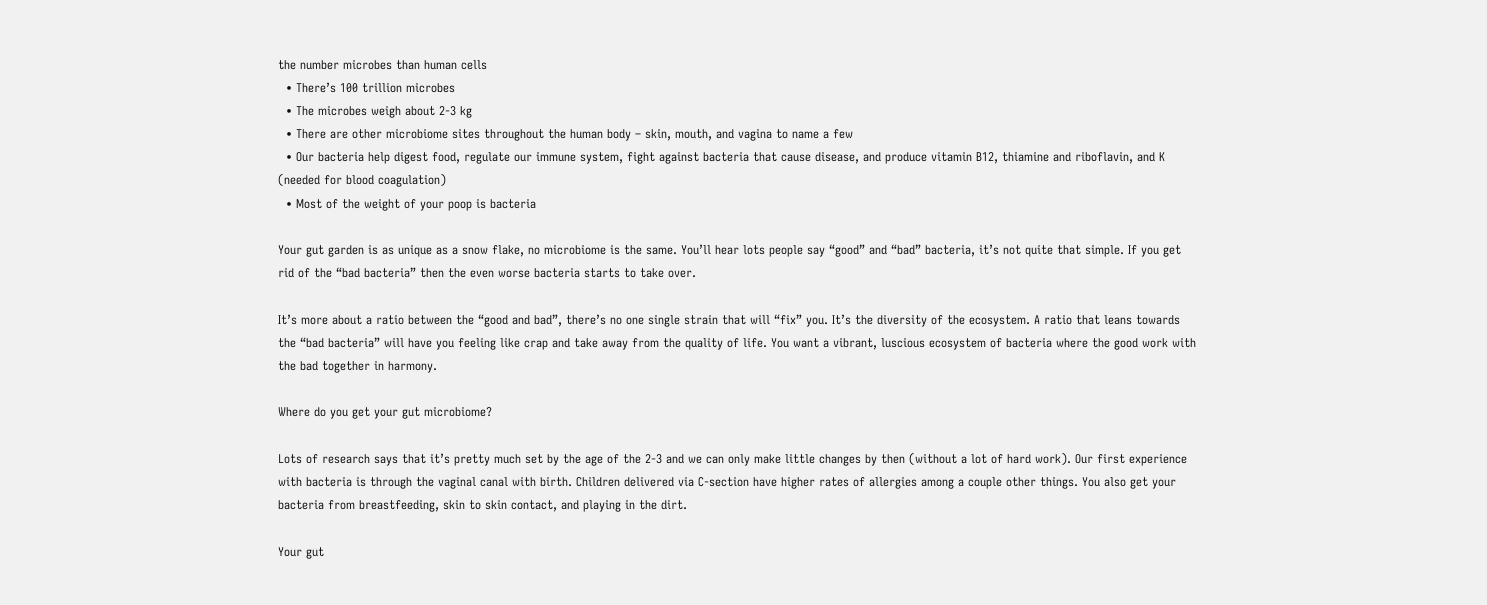the number microbes than human cells
  • There’s 100 trillion microbes
  • The microbes weigh about 2-3 kg
  • There are other microbiome sites throughout the human body – skin, mouth, and vagina to name a few
  • Our bacteria help digest food, regulate our immune system, fight against bacteria that cause disease, and produce vitamin B12, thiamine and riboflavin, and K (needed for blood coagulation)
  • Most of the weight of your poop is bacteria

Your gut garden is as unique as a snow flake, no microbiome is the same. You’ll hear lots people say “good” and “bad” bacteria, it’s not quite that simple. If you get rid of the “bad bacteria” then the even worse bacteria starts to take over.

It’s more about a ratio between the “good and bad”, there’s no one single strain that will “fix” you. It’s the diversity of the ecosystem. A ratio that leans towards the “bad bacteria” will have you feeling like crap and take away from the quality of life. You want a vibrant, luscious ecosystem of bacteria where the good work with the bad together in harmony.

Where do you get your gut microbiome?

Lots of research says that it’s pretty much set by the age of the 2-3 and we can only make little changes by then (without a lot of hard work). Our first experience with bacteria is through the vaginal canal with birth. Children delivered via C-section have higher rates of allergies among a couple other things. You also get your bacteria from breastfeeding, skin to skin contact, and playing in the dirt.

Your gut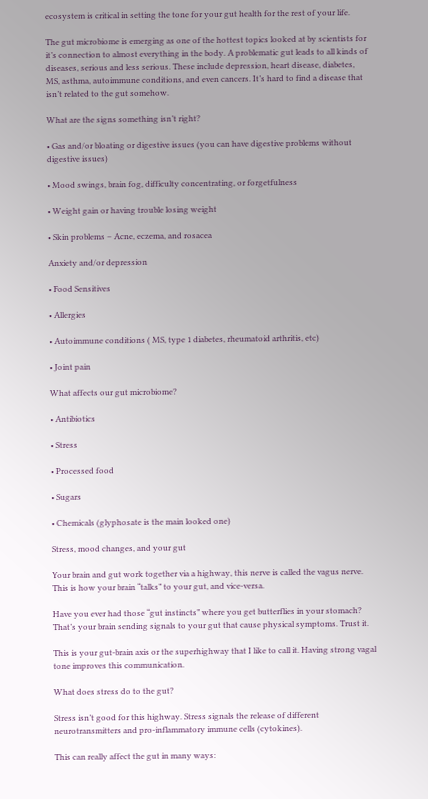ecosystem is critical in setting the tone for your gut health for the rest of your life.

The gut microbiome is emerging as one of the hottest topics looked at by scientists for it’s connection to almost everything in the body. A problematic gut leads to all kinds of diseases, serious and less serious. These include depression, heart disease, diabetes, MS, asthma, autoimmune conditions, and even cancers. It’s hard to find a disease that isn’t related to the gut somehow.

What are the signs something isn’t right?

• Gas and/or bloating or digestive issues (you can have digestive problems without digestive issues)

• Mood swings, brain fog, difficulty concentrating, or forgetfulness

• Weight gain or having trouble losing weight

• Skin problems – Acne, eczema, and rosacea

Anxiety and/or depression

• Food Sensitives

• Allergies

• Autoimmune conditions ( MS, type 1 diabetes, rheumatoid arthritis, etc)

• Joint pain

What affects our gut microbiome?

• Antibiotics

• Stress

• Processed food

• Sugars

• Chemicals (glyphosate is the main looked one)

Stress, mood changes, and your gut

Your brain and gut work together via a highway, this nerve is called the vagus nerve. This is how your brain “talks” to your gut, and vice-versa.

Have you ever had those “gut instincts” where you get butterflies in your stomach? That’s your brain sending signals to your gut that cause physical symptoms. Trust it.

This is your gut-brain axis or the superhighway that I like to call it. Having strong vagal tone improves this communication.

What does stress do to the gut?

Stress isn’t good for this highway. Stress signals the release of different neurotransmitters and pro-inflammatory immune cells (cytokines).

This can really affect the gut in many ways: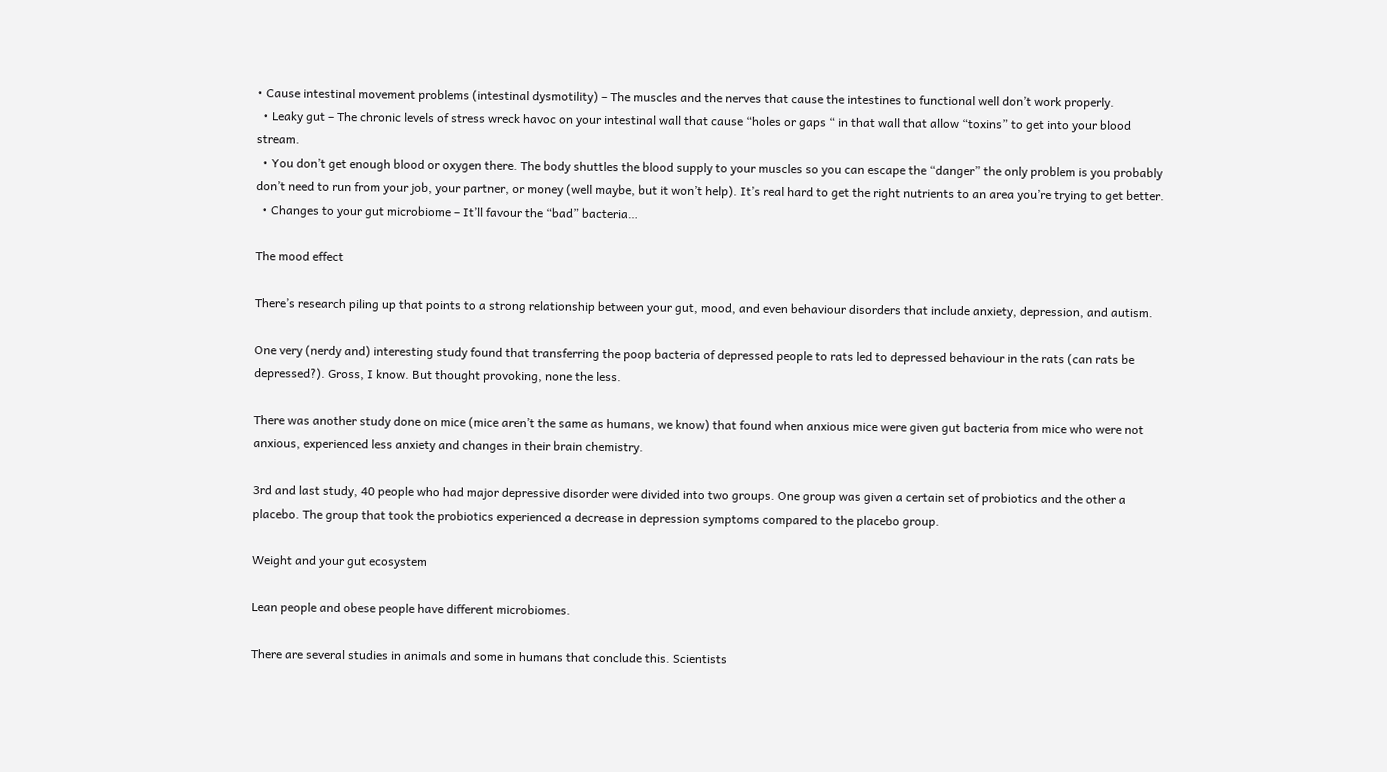• Cause intestinal movement problems (intestinal dysmotility) – The muscles and the nerves that cause the intestines to functional well don’t work properly.
  • Leaky gut – The chronic levels of stress wreck havoc on your intestinal wall that cause “holes or gaps “ in that wall that allow “toxins” to get into your blood stream.
  • You don’t get enough blood or oxygen there. The body shuttles the blood supply to your muscles so you can escape the “danger” the only problem is you probably don’t need to run from your job, your partner, or money (well maybe, but it won’t help). It’s real hard to get the right nutrients to an area you’re trying to get better.
  • Changes to your gut microbiome – It’ll favour the “bad” bacteria…

The mood effect

There’s research piling up that points to a strong relationship between your gut, mood, and even behaviour disorders that include anxiety, depression, and autism.

One very (nerdy and) interesting study found that transferring the poop bacteria of depressed people to rats led to depressed behaviour in the rats (can rats be depressed?). Gross, I know. But thought provoking, none the less.

There was another study done on mice (mice aren’t the same as humans, we know) that found when anxious mice were given gut bacteria from mice who were not anxious, experienced less anxiety and changes in their brain chemistry.

3rd and last study, 40 people who had major depressive disorder were divided into two groups. One group was given a certain set of probiotics and the other a placebo. The group that took the probiotics experienced a decrease in depression symptoms compared to the placebo group.

Weight and your gut ecosystem

Lean people and obese people have different microbiomes.

There are several studies in animals and some in humans that conclude this. Scientists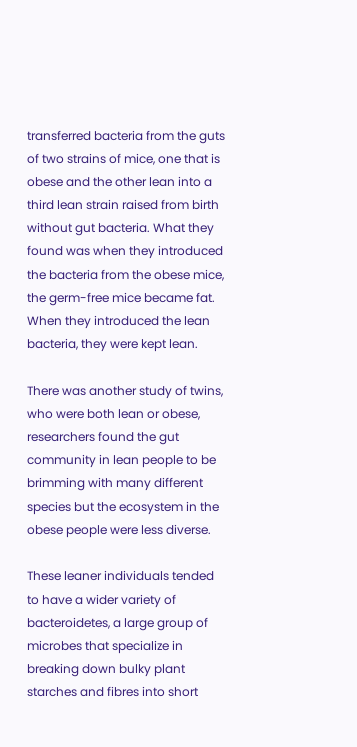transferred bacteria from the guts of two strains of mice, one that is obese and the other lean into a third lean strain raised from birth without gut bacteria. What they found was when they introduced the bacteria from the obese mice, the germ-free mice became fat. When they introduced the lean bacteria, they were kept lean.

There was another study of twins, who were both lean or obese, researchers found the gut community in lean people to be brimming with many different species but the ecosystem in the obese people were less diverse.

These leaner individuals tended to have a wider variety of bacteroidetes, a large group of microbes that specialize in breaking down bulky plant starches and fibres into short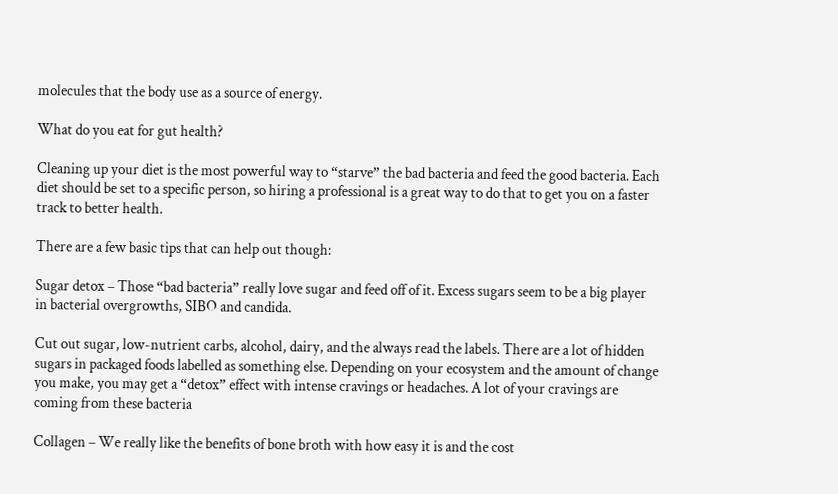molecules that the body use as a source of energy.

What do you eat for gut health?

Cleaning up your diet is the most powerful way to “starve” the bad bacteria and feed the good bacteria. Each diet should be set to a specific person, so hiring a professional is a great way to do that to get you on a faster track to better health.

There are a few basic tips that can help out though:

Sugar detox – Those “bad bacteria” really love sugar and feed off of it. Excess sugars seem to be a big player in bacterial overgrowths, SIBO and candida.

Cut out sugar, low-nutrient carbs, alcohol, dairy, and the always read the labels. There are a lot of hidden sugars in packaged foods labelled as something else. Depending on your ecosystem and the amount of change you make, you may get a “detox” effect with intense cravings or headaches. A lot of your cravings are coming from these bacteria

Collagen – We really like the benefits of bone broth with how easy it is and the cost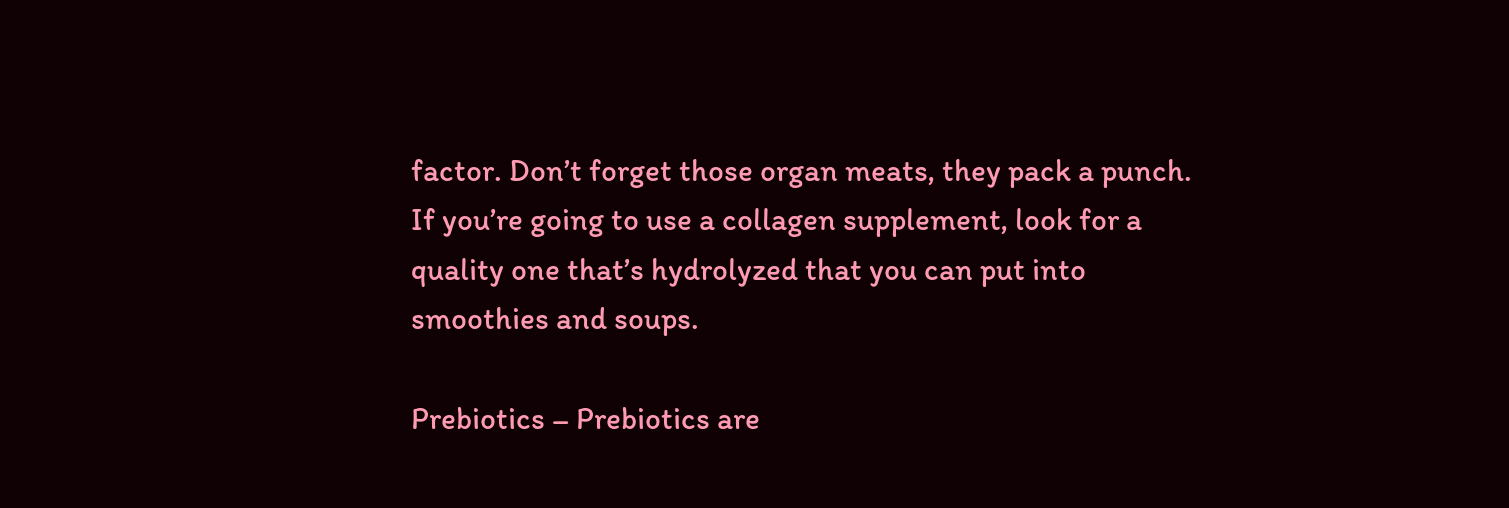factor. Don’t forget those organ meats, they pack a punch. If you’re going to use a collagen supplement, look for a quality one that’s hydrolyzed that you can put into smoothies and soups.

Prebiotics – Prebiotics are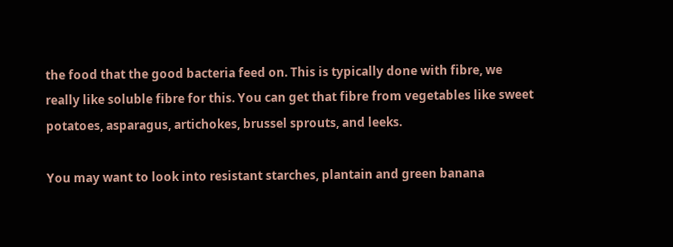the food that the good bacteria feed on. This is typically done with fibre, we really like soluble fibre for this. You can get that fibre from vegetables like sweet potatoes, asparagus, artichokes, brussel sprouts, and leeks.

You may want to look into resistant starches, plantain and green banana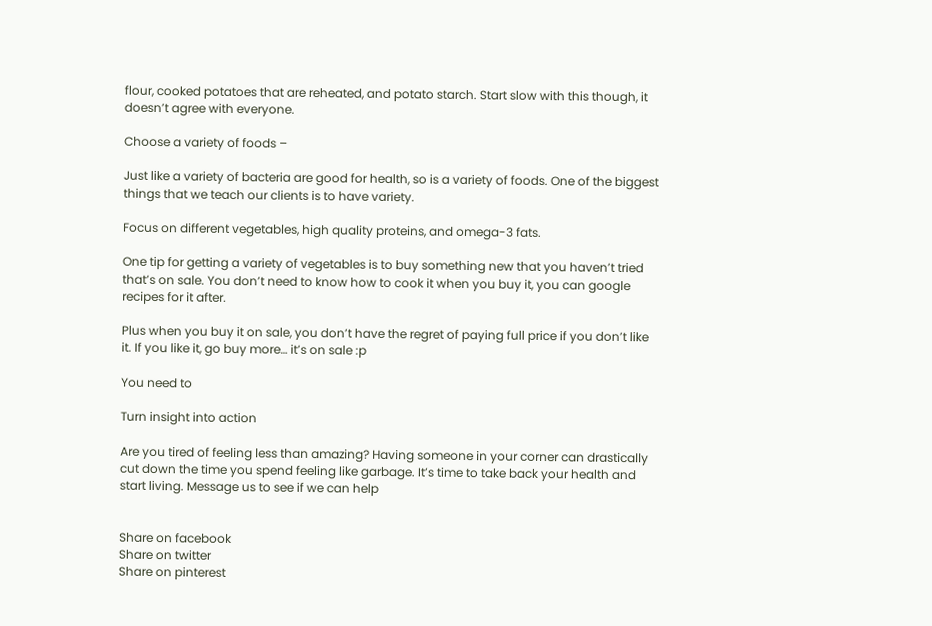flour, cooked potatoes that are reheated, and potato starch. Start slow with this though, it doesn’t agree with everyone.

Choose a variety of foods –

Just like a variety of bacteria are good for health, so is a variety of foods. One of the biggest things that we teach our clients is to have variety.

Focus on different vegetables, high quality proteins, and omega-3 fats.

One tip for getting a variety of vegetables is to buy something new that you haven’t tried that’s on sale. You don’t need to know how to cook it when you buy it, you can google recipes for it after.

Plus when you buy it on sale, you don’t have the regret of paying full price if you don’t like it. If you like it, go buy more… it’s on sale :p

You need to

Turn insight into action

Are you tired of feeling less than amazing? Having someone in your corner can drastically cut down the time you spend feeling like garbage. It’s time to take back your health and start living. Message us to see if we can help


Share on facebook
Share on twitter
Share on pinterest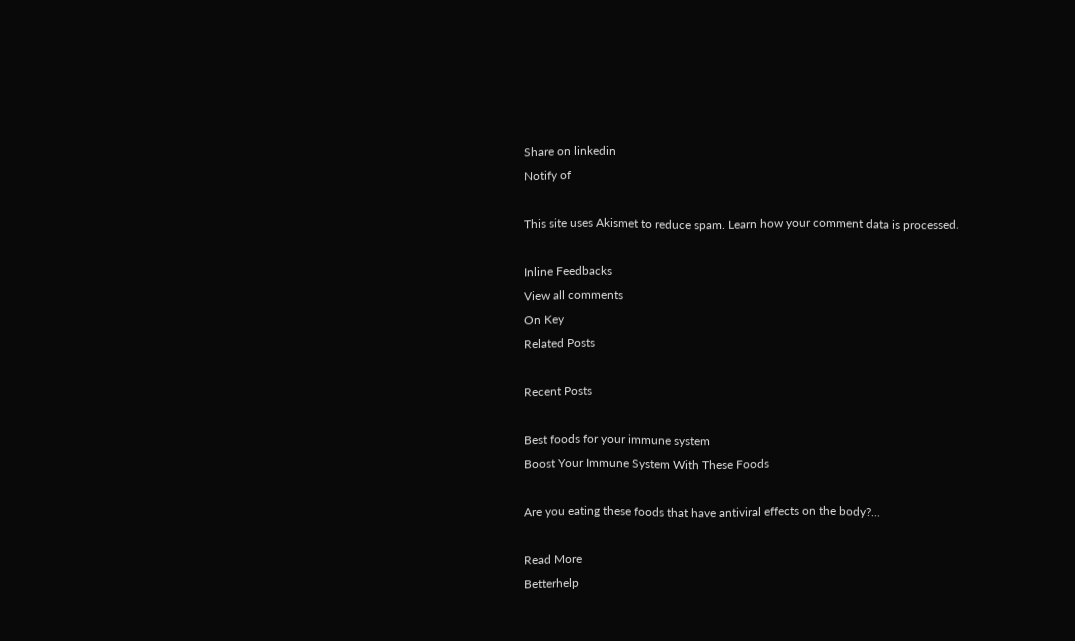Share on linkedin
Notify of

This site uses Akismet to reduce spam. Learn how your comment data is processed.

Inline Feedbacks
View all comments
On Key
Related Posts

Recent Posts

Best foods for your immune system
Boost Your Immune System With These Foods

Are you eating these foods that have antiviral effects on the body?...

Read More
Betterhelp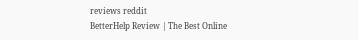reviews reddit
BetterHelp Review | The Best Online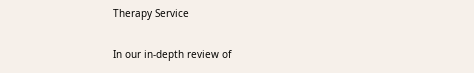Therapy Service

In our in-depth review of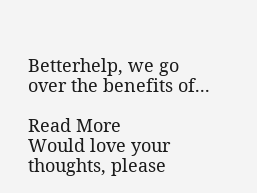Betterhelp, we go over the benefits of...

Read More
Would love your thoughts, please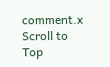comment.x
Scroll to Top